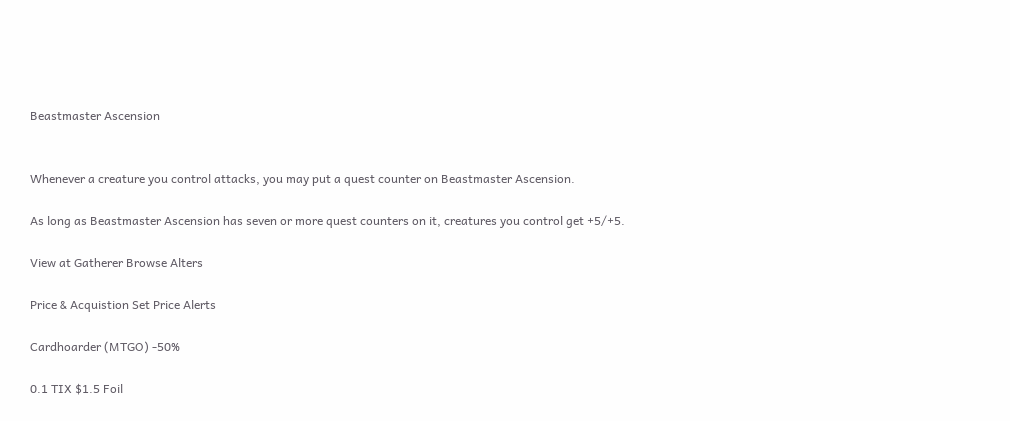Beastmaster Ascension


Whenever a creature you control attacks, you may put a quest counter on Beastmaster Ascension.

As long as Beastmaster Ascension has seven or more quest counters on it, creatures you control get +5/+5.

View at Gatherer Browse Alters

Price & Acquistion Set Price Alerts

Cardhoarder (MTGO) -50%

0.1 TIX $1.5 Foil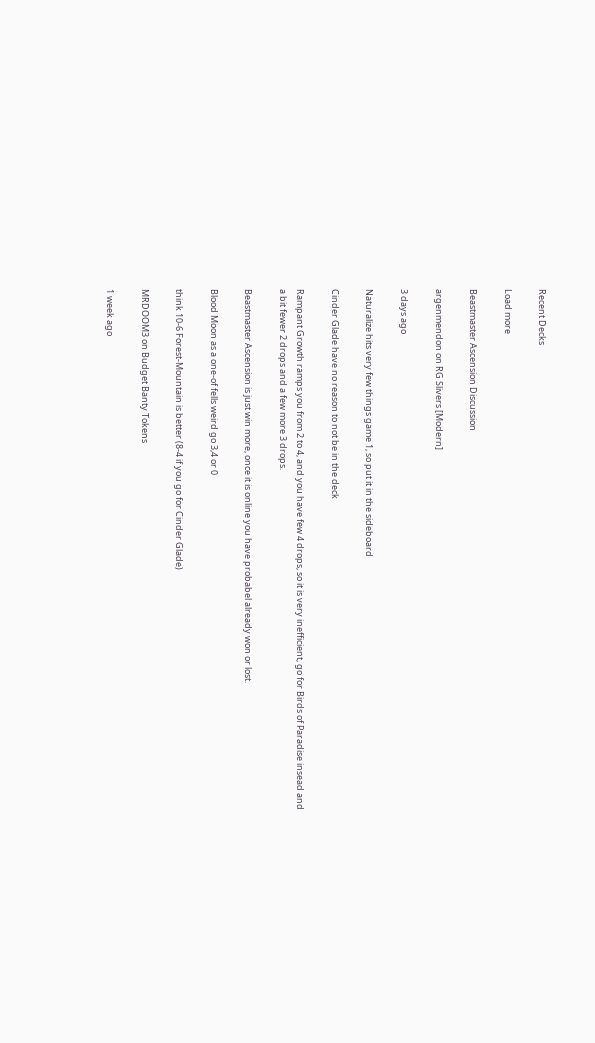Recent Decks

Load more

Beastmaster Ascension Discussion

argenmendon on RG Slivers [Modern]

3 days ago

Naturalize hits very few things game 1, so put it in the sideboard

Cinder Glade have no reason to not be in the deck

Rampant Growth ramps you from 2 to 4, and you have few 4 drops, so it is very inefficient, go for Birds of Paradise insead and a bit fewer 2 drops and a few more 3 drops.

Beastmaster Ascension is just win more, once it is online you have probabel already won or lost.

Blood Moon as a one-of fells weird go 3,4 or 0

think 10-6 Forest-Mountain is better (8-4 if you go for Cinder Glade)

MRDOOM3 on Budget Banty Tokens

1 week ago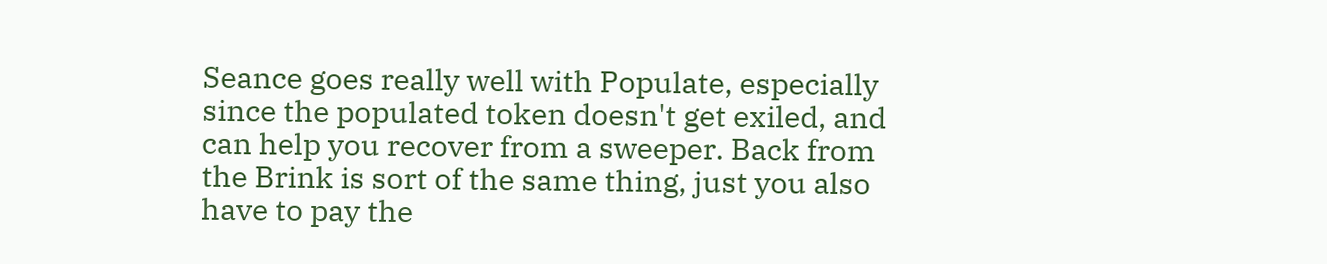Seance goes really well with Populate, especially since the populated token doesn't get exiled, and can help you recover from a sweeper. Back from the Brink is sort of the same thing, just you also have to pay the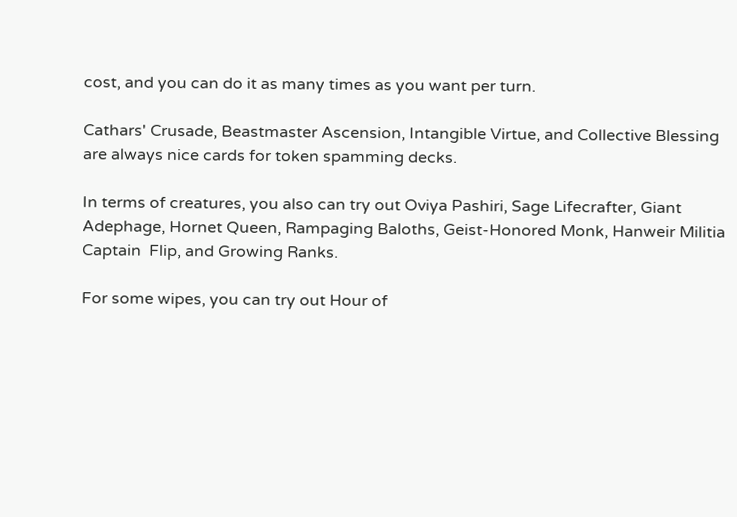cost, and you can do it as many times as you want per turn.

Cathars' Crusade, Beastmaster Ascension, Intangible Virtue, and Collective Blessing are always nice cards for token spamming decks.

In terms of creatures, you also can try out Oviya Pashiri, Sage Lifecrafter, Giant Adephage, Hornet Queen, Rampaging Baloths, Geist-Honored Monk, Hanweir Militia Captain  Flip, and Growing Ranks.

For some wipes, you can try out Hour of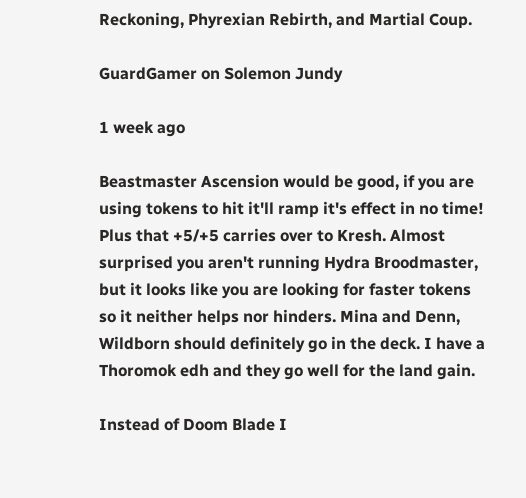Reckoning, Phyrexian Rebirth, and Martial Coup.

GuardGamer on Solemon Jundy

1 week ago

Beastmaster Ascension would be good, if you are using tokens to hit it'll ramp it's effect in no time! Plus that +5/+5 carries over to Kresh. Almost surprised you aren't running Hydra Broodmaster, but it looks like you are looking for faster tokens so it neither helps nor hinders. Mina and Denn, Wildborn should definitely go in the deck. I have a Thoromok edh and they go well for the land gain.

Instead of Doom Blade I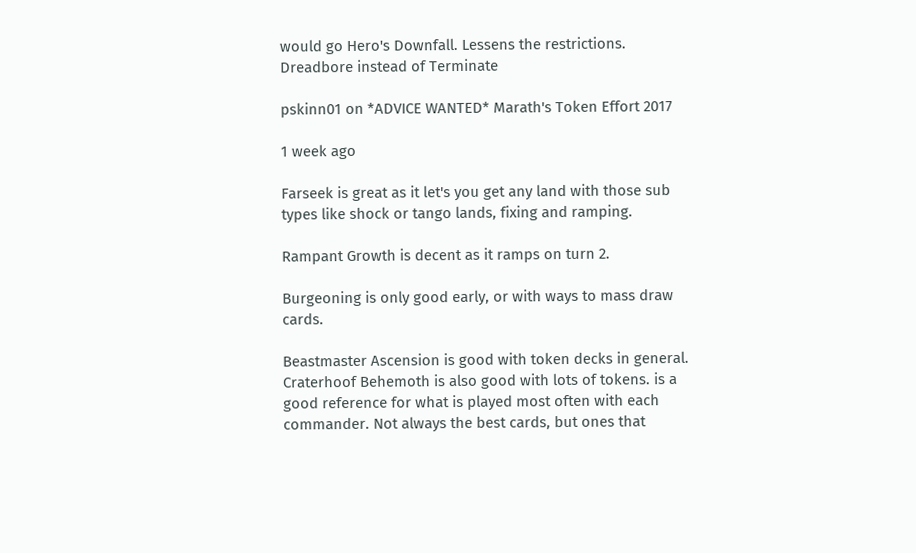would go Hero's Downfall. Lessens the restrictions. Dreadbore instead of Terminate

pskinn01 on *ADVICE WANTED* Marath's Token Effort 2017

1 week ago

Farseek is great as it let's you get any land with those sub types like shock or tango lands, fixing and ramping.

Rampant Growth is decent as it ramps on turn 2.

Burgeoning is only good early, or with ways to mass draw cards.

Beastmaster Ascension is good with token decks in general. Craterhoof Behemoth is also good with lots of tokens. is a good reference for what is played most often with each commander. Not always the best cards, but ones that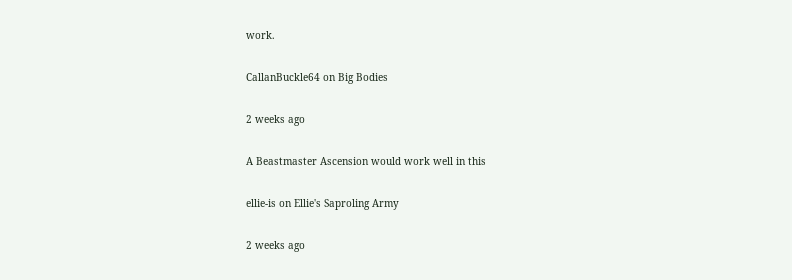work.

CallanBuckle64 on Big Bodies

2 weeks ago

A Beastmaster Ascension would work well in this

ellie-is on Ellie's Saproling Army

2 weeks ago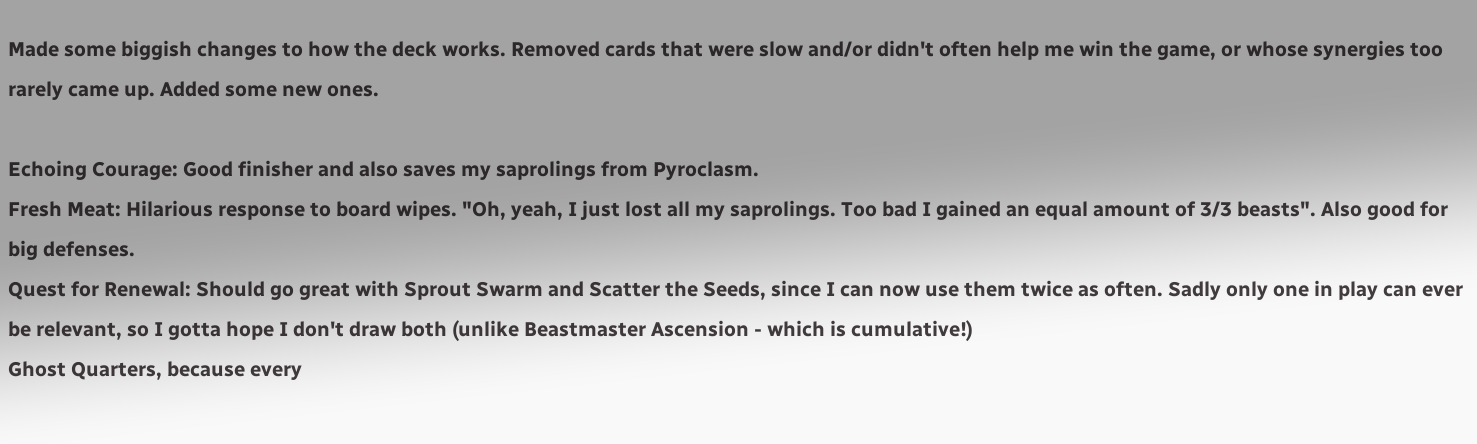Made some biggish changes to how the deck works. Removed cards that were slow and/or didn't often help me win the game, or whose synergies too rarely came up. Added some new ones.

Echoing Courage: Good finisher and also saves my saprolings from Pyroclasm.
Fresh Meat: Hilarious response to board wipes. "Oh, yeah, I just lost all my saprolings. Too bad I gained an equal amount of 3/3 beasts". Also good for big defenses.
Quest for Renewal: Should go great with Sprout Swarm and Scatter the Seeds, since I can now use them twice as often. Sadly only one in play can ever be relevant, so I gotta hope I don't draw both (unlike Beastmaster Ascension - which is cumulative!)
Ghost Quarters, because every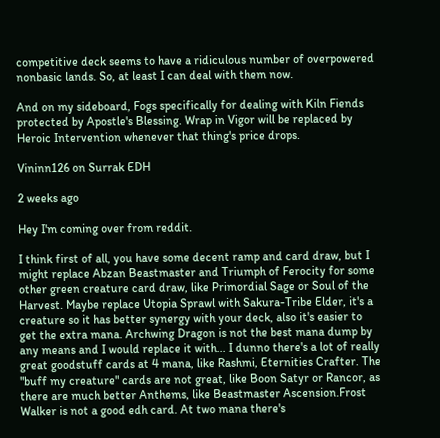competitive deck seems to have a ridiculous number of overpowered nonbasic lands. So, at least I can deal with them now.

And on my sideboard, Fogs specifically for dealing with Kiln Fiends protected by Apostle's Blessing. Wrap in Vigor will be replaced by Heroic Intervention whenever that thing's price drops.

Vininn126 on Surrak EDH

2 weeks ago

Hey I'm coming over from reddit.

I think first of all, you have some decent ramp and card draw, but I might replace Abzan Beastmaster and Triumph of Ferocity for some other green creature card draw, like Primordial Sage or Soul of the Harvest. Maybe replace Utopia Sprawl with Sakura-Tribe Elder, it's a creature so it has better synergy with your deck, also it's easier to get the extra mana. Archwing Dragon is not the best mana dump by any means and I would replace it with... I dunno there's a lot of really great goodstuff cards at 4 mana, like Rashmi, Eternities Crafter. The "buff my creature" cards are not great, like Boon Satyr or Rancor, as there are much better Anthems, like Beastmaster Ascension.Frost Walker is not a good edh card. At two mana there's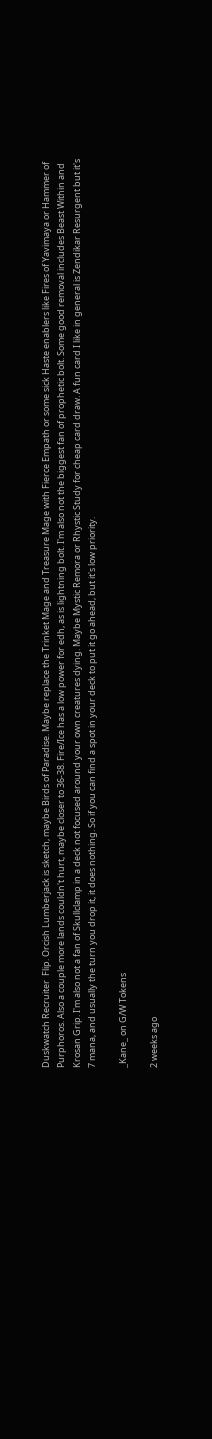Duskwatch Recruiter  Flip. Orcish Lumberjack is sketch, maybe Birds of Paradise. Maybe replace the Trinket Mage and Treasure Mage with Fierce Empath or some sick Haste enablers like Fires of Yavimaya or Hammer of Purphoros. Also a couple more lands couldn't hurt, maybe closer to 36-38. Fire/Ice has a low power for edh, as is lightning bolt. I'm also not the biggest fan of prophetic bolt. Some good removal includes Beast Within and Krosan Grip. I'm also not a fan of Skullclamp in a deck not focused around your own creatures dying. Maybe Mystic Remora or Rhystic Study for cheap card draw. A fun card I like in general is Zendikar Resurgent but it's 7 mana, and usually the turn you drop it, it does nothing. So if you can find a spot in your deck to put it go ahead, but it's low priority.

_Kane_ on G/W Tokens

2 weeks ago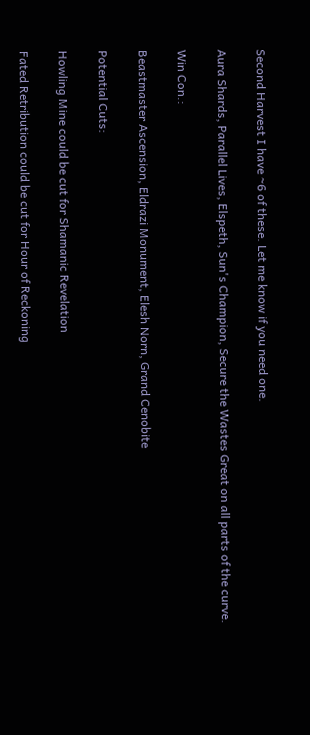Second Harvest I have ~6 of these. Let me know if you need one.

Aura Shards, Parallel Lives, Elspeth, Sun's Champion, Secure the Wastes Great on all parts of the curve.

Win Con.:

Beastmaster Ascension, Eldrazi Monument, Elesh Norn, Grand Cenobite

Potential Cuts:

Howling Mine could be cut for Shamanic Revelation

Fated Retribution could be cut for Hour of Reckoning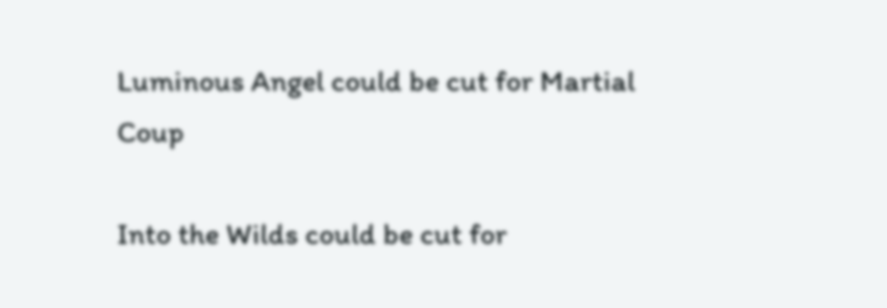Luminous Angel could be cut for Martial Coup

Into the Wilds could be cut for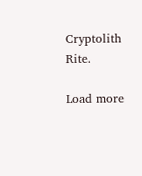Cryptolith Rite.

Load more